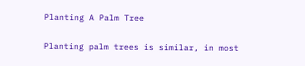Planting A Palm Tree

Planting palm trees is similar, in most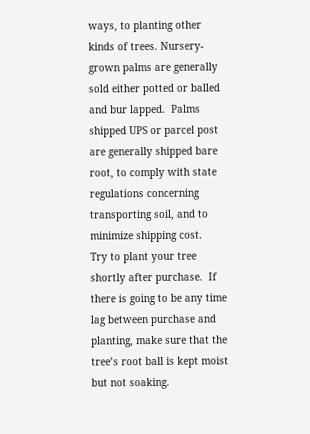ways, to planting other kinds of trees. Nursery-grown palms are generally sold either potted or balled and bur lapped.  Palms shipped UPS or parcel post are generally shipped bare root, to comply with state regulations concerning transporting soil, and to minimize shipping cost.   Try to plant your tree shortly after purchase.  If there is going to be any time lag between purchase and planting, make sure that the tree’s root ball is kept moist but not soaking.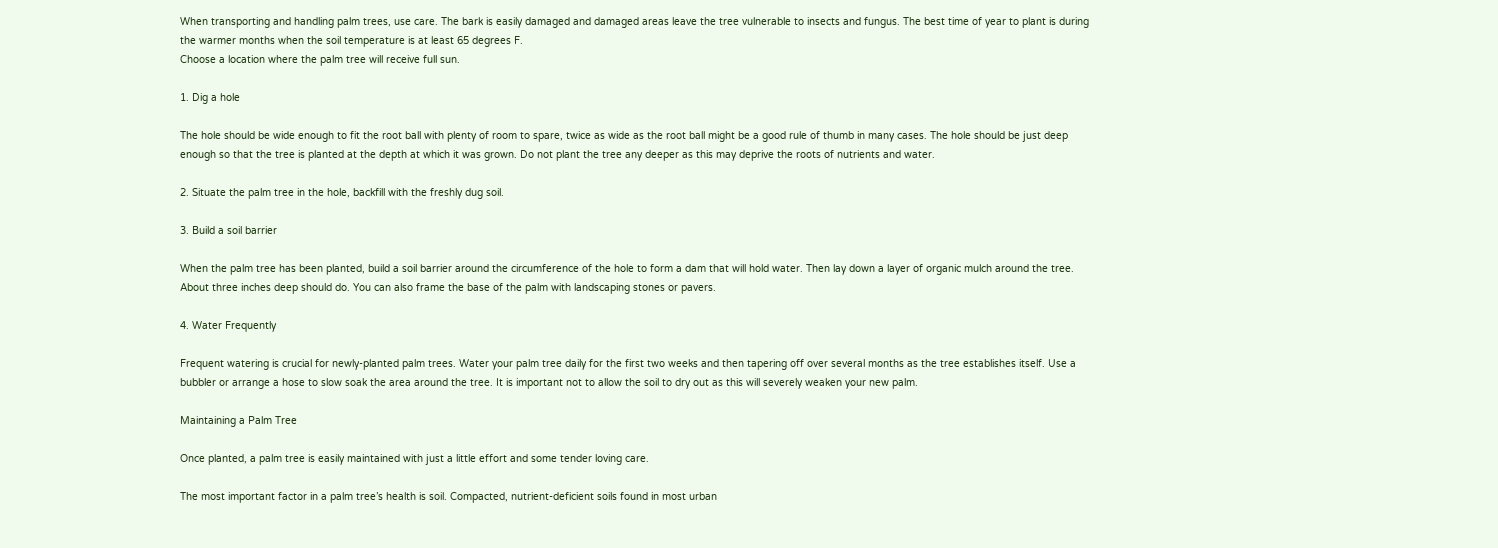When transporting and handling palm trees, use care. The bark is easily damaged and damaged areas leave the tree vulnerable to insects and fungus. The best time of year to plant is during the warmer months when the soil temperature is at least 65 degrees F.
Choose a location where the palm tree will receive full sun.

1. Dig a hole

The hole should be wide enough to fit the root ball with plenty of room to spare, twice as wide as the root ball might be a good rule of thumb in many cases. The hole should be just deep enough so that the tree is planted at the depth at which it was grown. Do not plant the tree any deeper as this may deprive the roots of nutrients and water.

2. Situate the palm tree in the hole, backfill with the freshly dug soil.

3. Build a soil barrier

When the palm tree has been planted, build a soil barrier around the circumference of the hole to form a dam that will hold water. Then lay down a layer of organic mulch around the tree. About three inches deep should do. You can also frame the base of the palm with landscaping stones or pavers.

4. Water Frequently

Frequent watering is crucial for newly-planted palm trees. Water your palm tree daily for the first two weeks and then tapering off over several months as the tree establishes itself. Use a bubbler or arrange a hose to slow soak the area around the tree. It is important not to allow the soil to dry out as this will severely weaken your new palm.

Maintaining a Palm Tree

Once planted, a palm tree is easily maintained with just a little effort and some tender loving care.

The most important factor in a palm tree’s health is soil. Compacted, nutrient-deficient soils found in most urban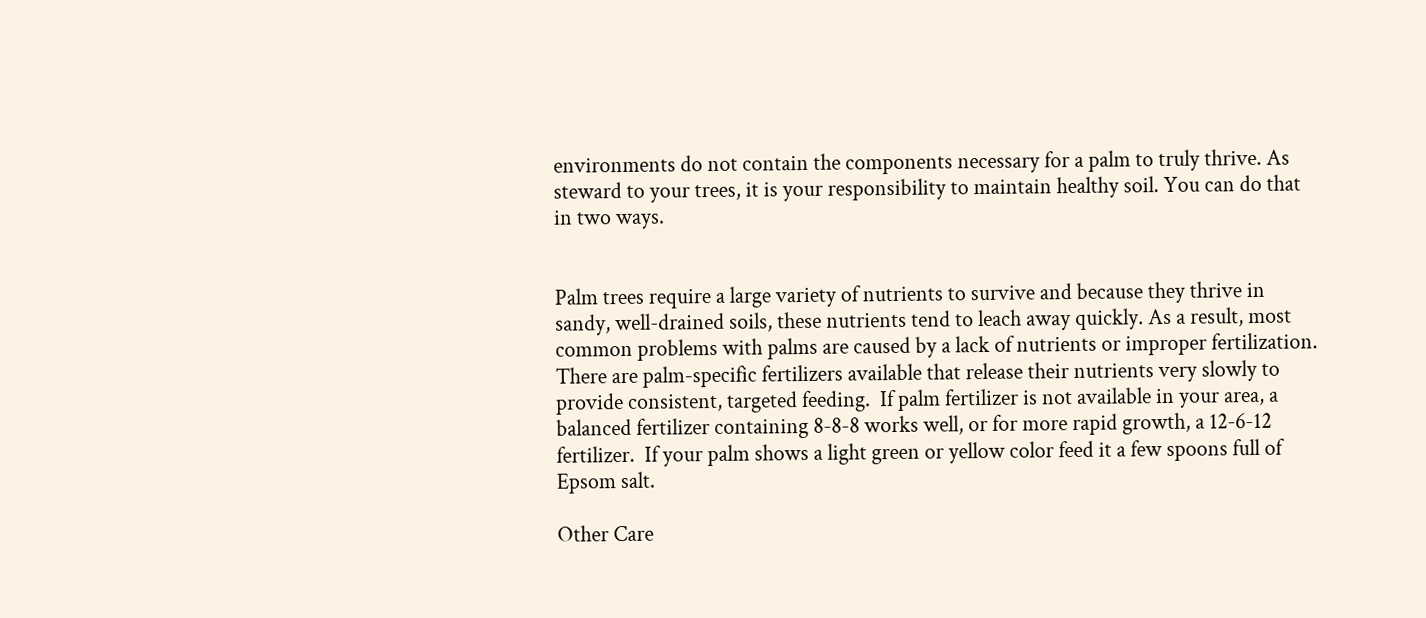environments do not contain the components necessary for a palm to truly thrive. As steward to your trees, it is your responsibility to maintain healthy soil. You can do that in two ways.


Palm trees require a large variety of nutrients to survive and because they thrive in sandy, well-drained soils, these nutrients tend to leach away quickly. As a result, most common problems with palms are caused by a lack of nutrients or improper fertilization. There are palm-specific fertilizers available that release their nutrients very slowly to provide consistent, targeted feeding.  If palm fertilizer is not available in your area, a balanced fertilizer containing 8-8-8 works well, or for more rapid growth, a 12-6-12 fertilizer.  If your palm shows a light green or yellow color feed it a few spoons full of Epsom salt.

Other Care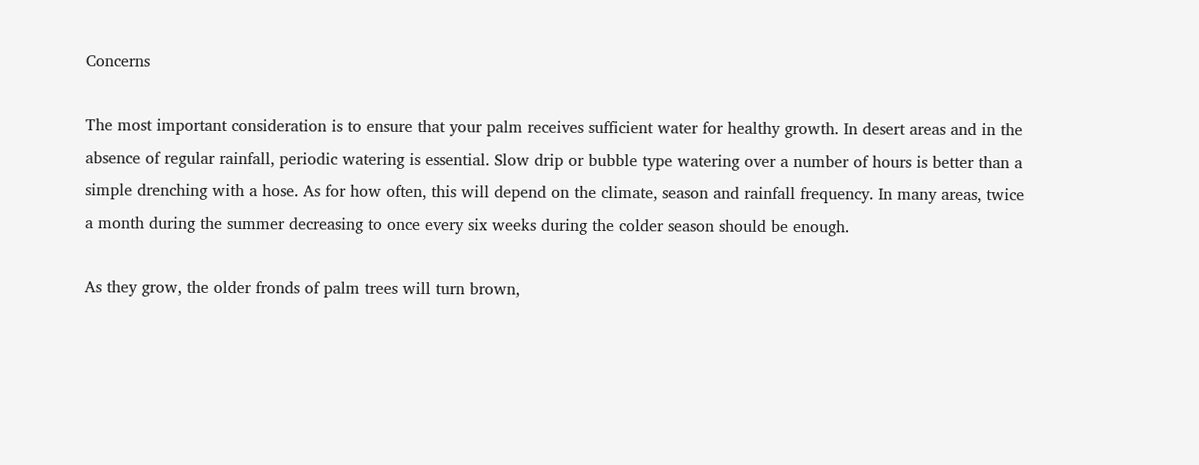Concerns

The most important consideration is to ensure that your palm receives sufficient water for healthy growth. In desert areas and in the absence of regular rainfall, periodic watering is essential. Slow drip or bubble type watering over a number of hours is better than a simple drenching with a hose. As for how often, this will depend on the climate, season and rainfall frequency. In many areas, twice a month during the summer decreasing to once every six weeks during the colder season should be enough.

As they grow, the older fronds of palm trees will turn brown,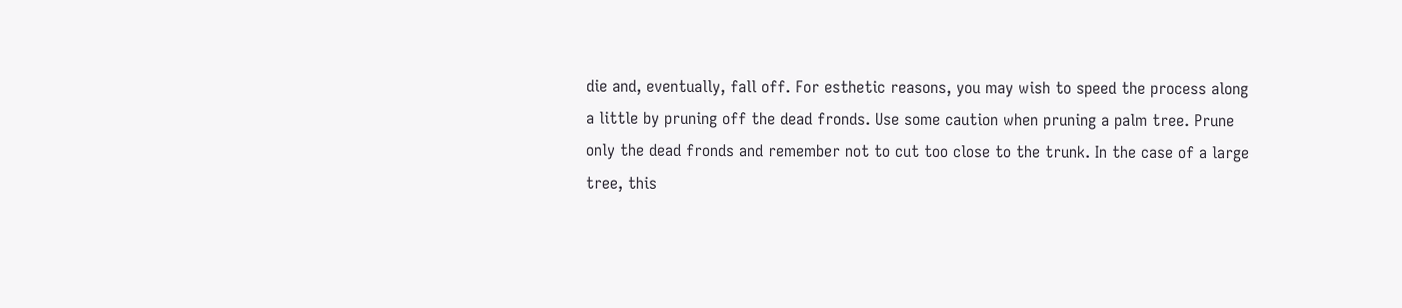die and, eventually, fall off. For esthetic reasons, you may wish to speed the process along a little by pruning off the dead fronds. Use some caution when pruning a palm tree. Prune only the dead fronds and remember not to cut too close to the trunk. In the case of a large tree, this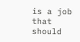is a job that should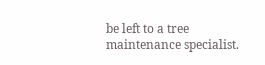be left to a tree maintenance specialist.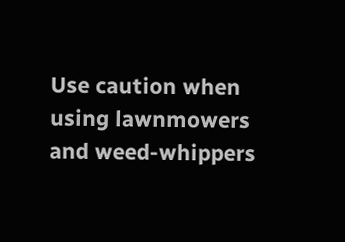Use caution when using lawnmowers and weed-whippers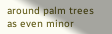around palm trees as even minor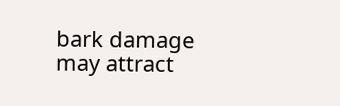bark damage may attract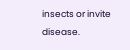insects or invite disease.